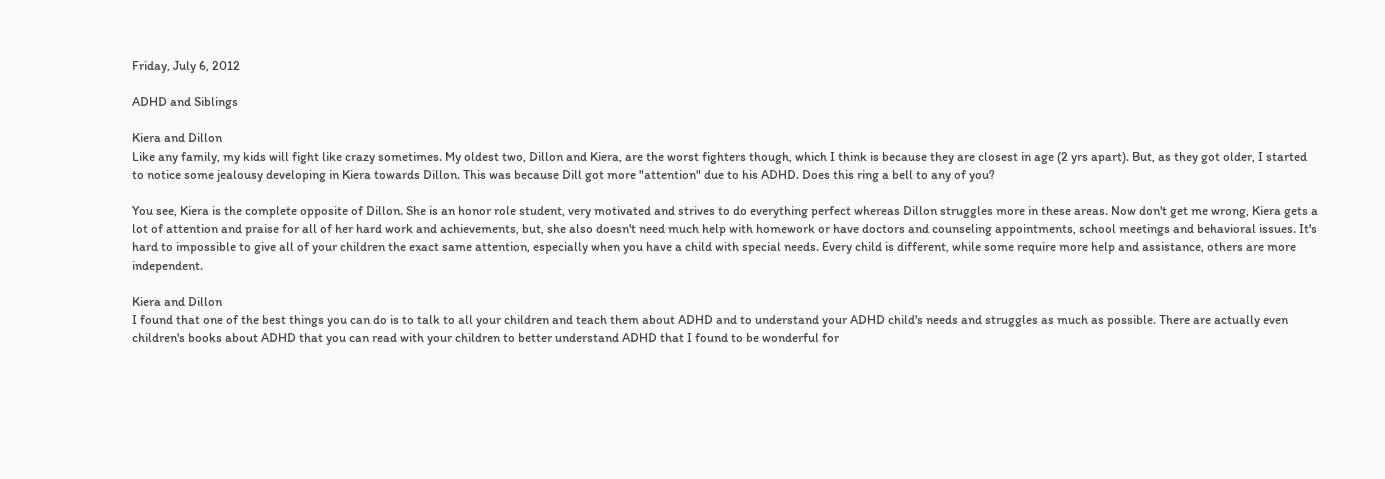Friday, July 6, 2012

ADHD and Siblings

Kiera and Dillon
Like any family, my kids will fight like crazy sometimes. My oldest two, Dillon and Kiera, are the worst fighters though, which I think is because they are closest in age (2 yrs apart). But, as they got older, I started to notice some jealousy developing in Kiera towards Dillon. This was because Dill got more "attention" due to his ADHD. Does this ring a bell to any of you?

You see, Kiera is the complete opposite of Dillon. She is an honor role student, very motivated and strives to do everything perfect whereas Dillon struggles more in these areas. Now don't get me wrong, Kiera gets a lot of attention and praise for all of her hard work and achievements, but, she also doesn't need much help with homework or have doctors and counseling appointments, school meetings and behavioral issues. It's hard to impossible to give all of your children the exact same attention, especially when you have a child with special needs. Every child is different, while some require more help and assistance, others are more independent.

Kiera and Dillon
I found that one of the best things you can do is to talk to all your children and teach them about ADHD and to understand your ADHD child's needs and struggles as much as possible. There are actually even children's books about ADHD that you can read with your children to better understand ADHD that I found to be wonderful for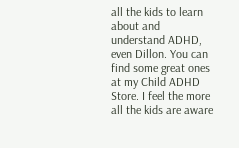all the kids to learn about and understand ADHD, even Dillon. You can find some great ones at my Child ADHD Store. I feel the more all the kids are aware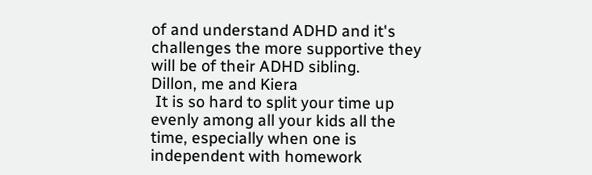of and understand ADHD and it's challenges the more supportive they will be of their ADHD sibling.
Dillon, me and Kiera
 It is so hard to split your time up evenly among all your kids all the time, especially when one is independent with homework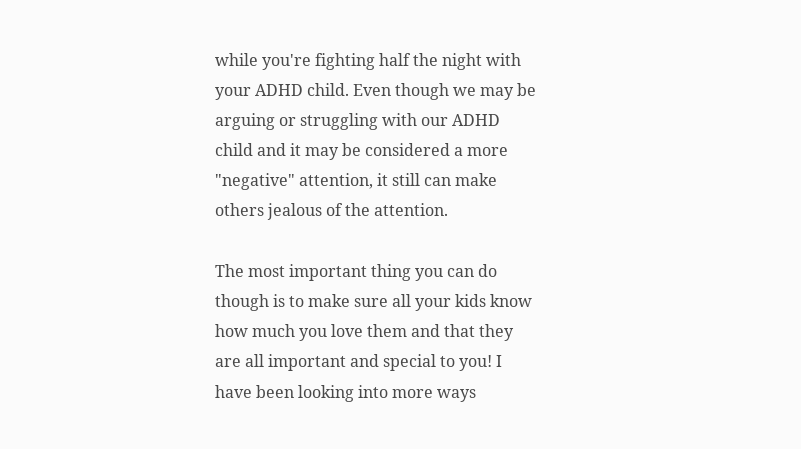while you're fighting half the night with your ADHD child. Even though we may be arguing or struggling with our ADHD child and it may be considered a more "negative" attention, it still can make others jealous of the attention.

The most important thing you can do though is to make sure all your kids know how much you love them and that they are all important and special to you! I have been looking into more ways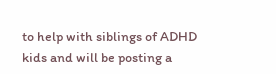to help with siblings of ADHD kids and will be posting a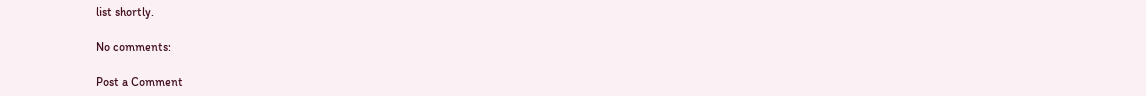list shortly.

No comments:

Post a Comment